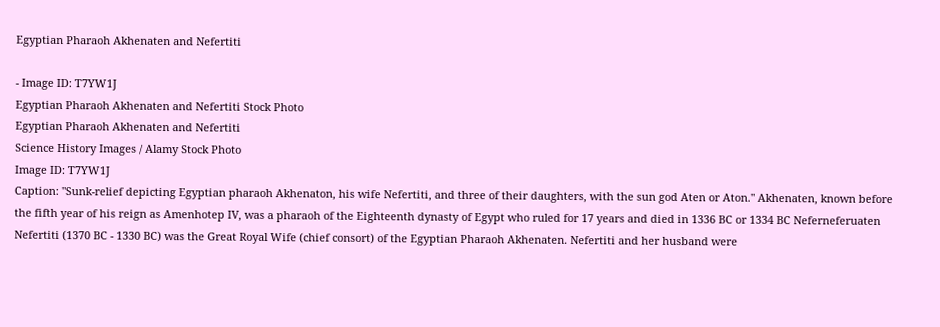Egyptian Pharaoh Akhenaten and Nefertiti

- Image ID: T7YW1J
Egyptian Pharaoh Akhenaten and Nefertiti Stock Photo
Egyptian Pharaoh Akhenaten and Nefertiti
Science History Images / Alamy Stock Photo
Image ID: T7YW1J
Caption: "Sunk-relief depicting Egyptian pharaoh Akhenaton, his wife Nefertiti, and three of their daughters, with the sun god Aten or Aton." Akhenaten, known before the fifth year of his reign as Amenhotep IV, was a pharaoh of the Eighteenth dynasty of Egypt who ruled for 17 years and died in 1336 BC or 1334 BC Neferneferuaten Nefertiti (1370 BC - 1330 BC) was the Great Royal Wife (chief consort) of the Egyptian Pharaoh Akhenaten. Nefertiti and her husband were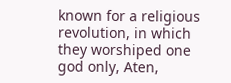known for a religious revolution, in which they worshiped one god only, Aten,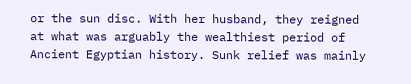or the sun disc. With her husband, they reigned at what was arguably the wealthiest period of Ancient Egyptian history. Sunk relief was mainly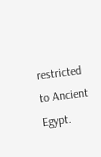restricted to Ancient Egypt.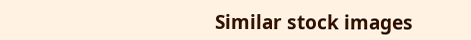Similar stock images